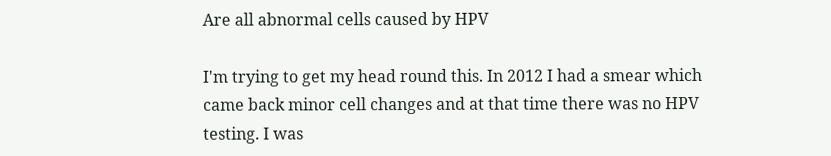Are all abnormal cells caused by HPV

I'm trying to get my head round this. In 2012 I had a smear which came back minor cell changes and at that time there was no HPV testing. I was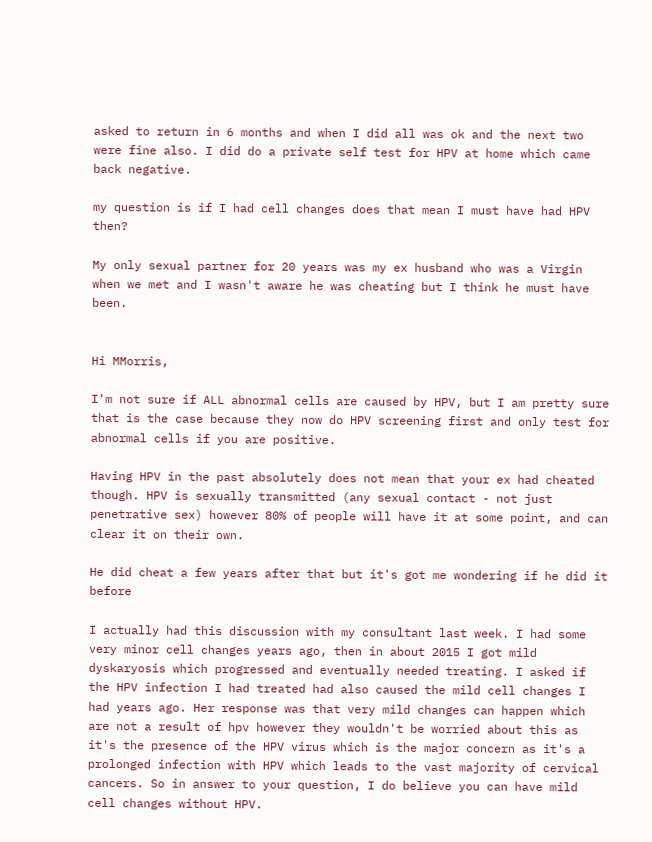asked to return in 6 months and when I did all was ok and the next two were fine also. I did do a private self test for HPV at home which came back negative.

my question is if I had cell changes does that mean I must have had HPV then?

My only sexual partner for 20 years was my ex husband who was a Virgin when we met and I wasn't aware he was cheating but I think he must have been.


Hi MMorris,

I'm not sure if ALL abnormal cells are caused by HPV, but I am pretty sure that is the case because they now do HPV screening first and only test for abnormal cells if you are positive.

Having HPV in the past absolutely does not mean that your ex had cheated though. HPV is sexually transmitted (any sexual contact - not just penetrative sex) however 80% of people will have it at some point, and can clear it on their own.

He did cheat a few years after that but it's got me wondering if he did it before

I actually had this discussion with my consultant last week. I had some very minor cell changes years ago, then in about 2015 I got mild dyskaryosis which progressed and eventually needed treating. I asked if the HPV infection I had treated had also caused the mild cell changes I had years ago. Her response was that very mild changes can happen which are not a result of hpv however they wouldn't be worried about this as it's the presence of the HPV virus which is the major concern as it's a prolonged infection with HPV which leads to the vast majority of cervical cancers. So in answer to your question, I do believe you can have mild cell changes without HPV.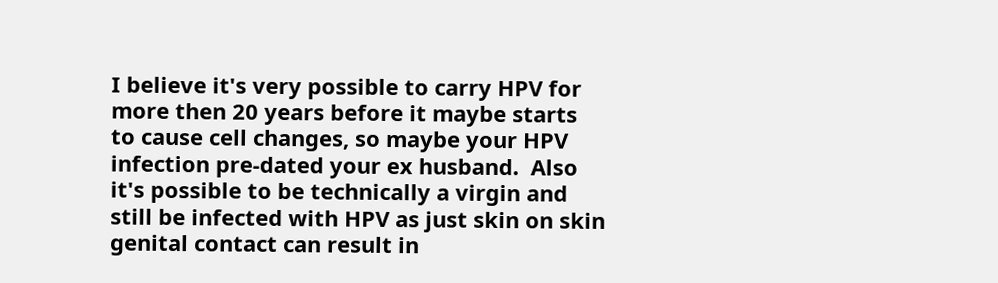I believe it's very possible to carry HPV for more then 20 years before it maybe starts to cause cell changes, so maybe your HPV infection pre-dated your ex husband.  Also it's possible to be technically a virgin and still be infected with HPV as just skin on skin genital contact can result in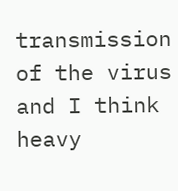transmission of the virus and I think heavy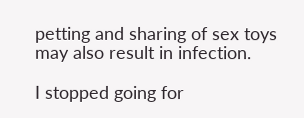petting and sharing of sex toys may also result in infection.

I stopped going for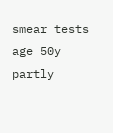smear tests age 50y partly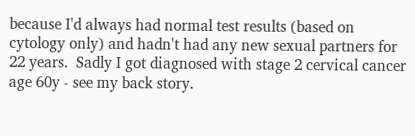because I'd always had normal test results (based on cytology only) and hadn't had any new sexual partners for 22 years.  Sadly I got diagnosed with stage 2 cervical cancer age 60y - see my back story.